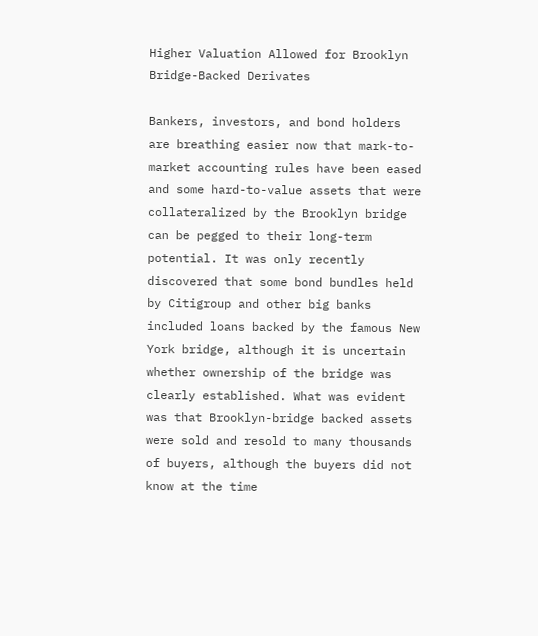Higher Valuation Allowed for Brooklyn Bridge-Backed Derivates

Bankers, investors, and bond holders are breathing easier now that mark-to-market accounting rules have been eased and some hard-to-value assets that were collateralized by the Brooklyn bridge can be pegged to their long-term potential. It was only recently discovered that some bond bundles held by Citigroup and other big banks included loans backed by the famous New York bridge, although it is uncertain whether ownership of the bridge was clearly established. What was evident was that Brooklyn-bridge backed assets were sold and resold to many thousands of buyers, although the buyers did not know at the time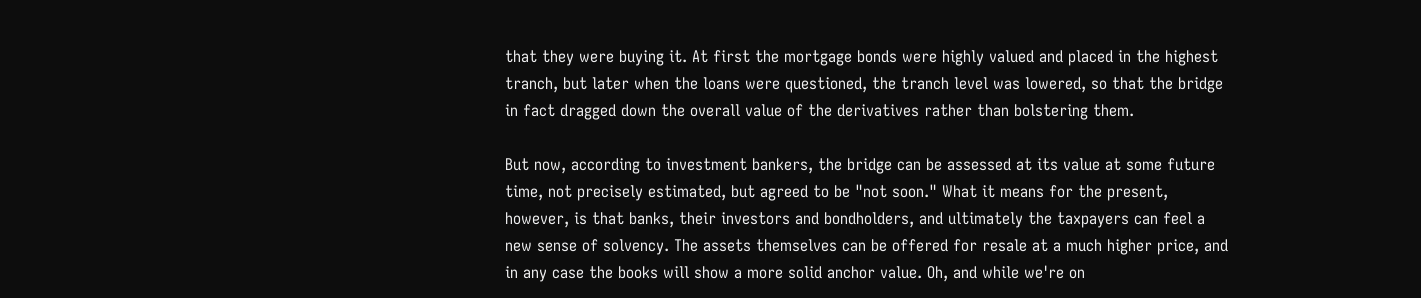that they were buying it. At first the mortgage bonds were highly valued and placed in the highest tranch, but later when the loans were questioned, the tranch level was lowered, so that the bridge in fact dragged down the overall value of the derivatives rather than bolstering them.

But now, according to investment bankers, the bridge can be assessed at its value at some future time, not precisely estimated, but agreed to be "not soon." What it means for the present, however, is that banks, their investors and bondholders, and ultimately the taxpayers can feel a new sense of solvency. The assets themselves can be offered for resale at a much higher price, and in any case the books will show a more solid anchor value. Oh, and while we're on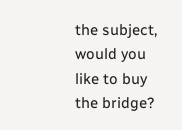the subject, would you like to buy the bridge?